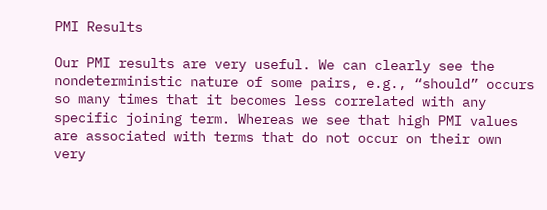PMI Results

Our PMI results are very useful. We can clearly see the nondeterministic nature of some pairs, e.g., “should” occurs so many times that it becomes less correlated with any specific joining term. Whereas we see that high PMI values are associated with terms that do not occur on their own very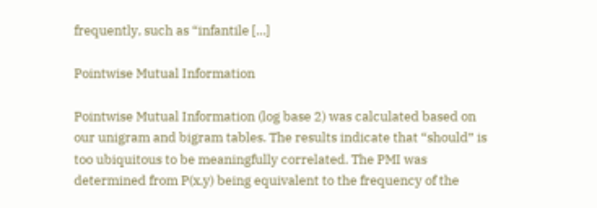frequently, such as “infantile […]

Pointwise Mutual Information

Pointwise Mutual Information (log base 2) was calculated based on our unigram and bigram tables. The results indicate that “should” is too ubiquitous to be meaningfully correlated. The PMI was determined from P(x,y) being equivalent to the frequency of the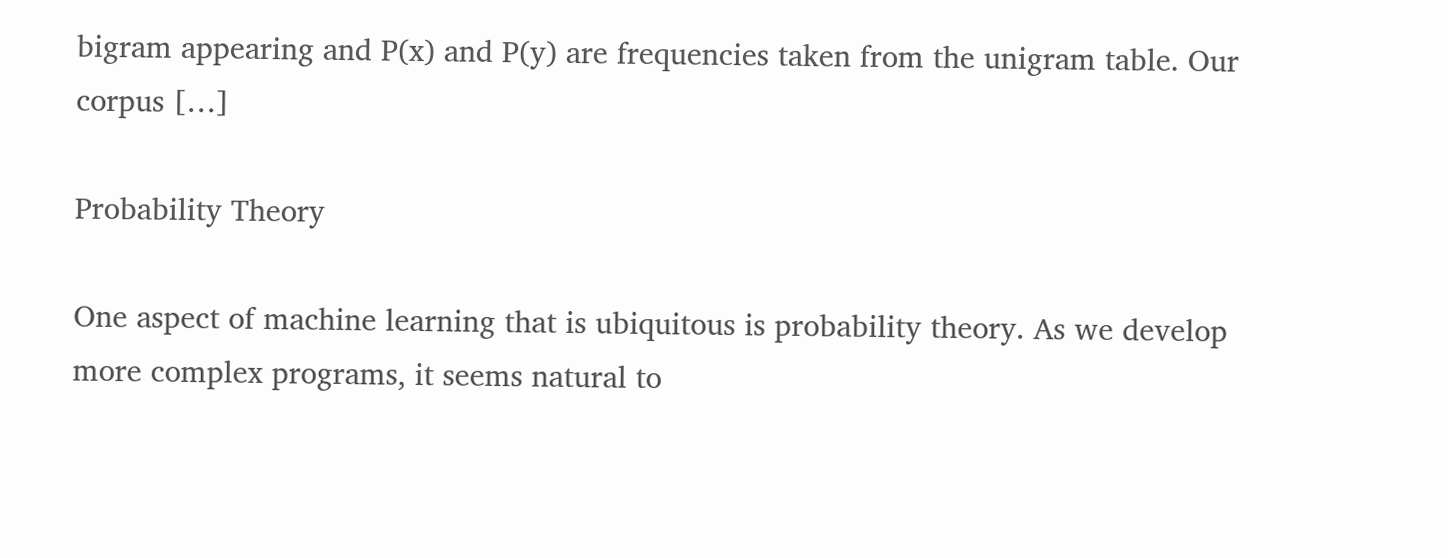bigram appearing and P(x) and P(y) are frequencies taken from the unigram table. Our corpus […]

Probability Theory

One aspect of machine learning that is ubiquitous is probability theory. As we develop more complex programs, it seems natural to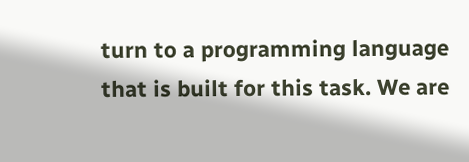turn to a programming language that is built for this task. We are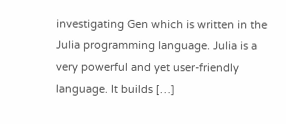investigating Gen which is written in the Julia programming language. Julia is a very powerful and yet user-friendly language. It builds […]